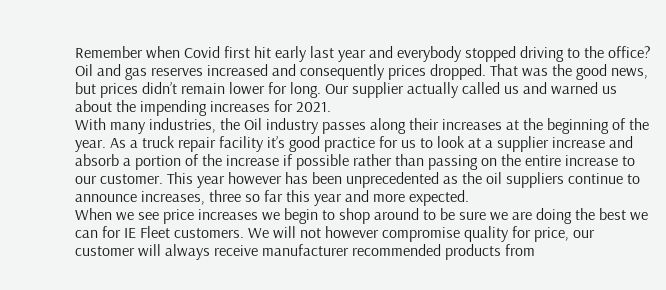Remember when Covid first hit early last year and everybody stopped driving to the office? Oil and gas reserves increased and consequently prices dropped. That was the good news, but prices didn’t remain lower for long. Our supplier actually called us and warned us about the impending increases for 2021.
With many industries, the Oil industry passes along their increases at the beginning of the year. As a truck repair facility it’s good practice for us to look at a supplier increase and absorb a portion of the increase if possible rather than passing on the entire increase to our customer. This year however has been unprecedented as the oil suppliers continue to announce increases, three so far this year and more expected.
When we see price increases we begin to shop around to be sure we are doing the best we can for IE Fleet customers. We will not however compromise quality for price, our customer will always receive manufacturer recommended products from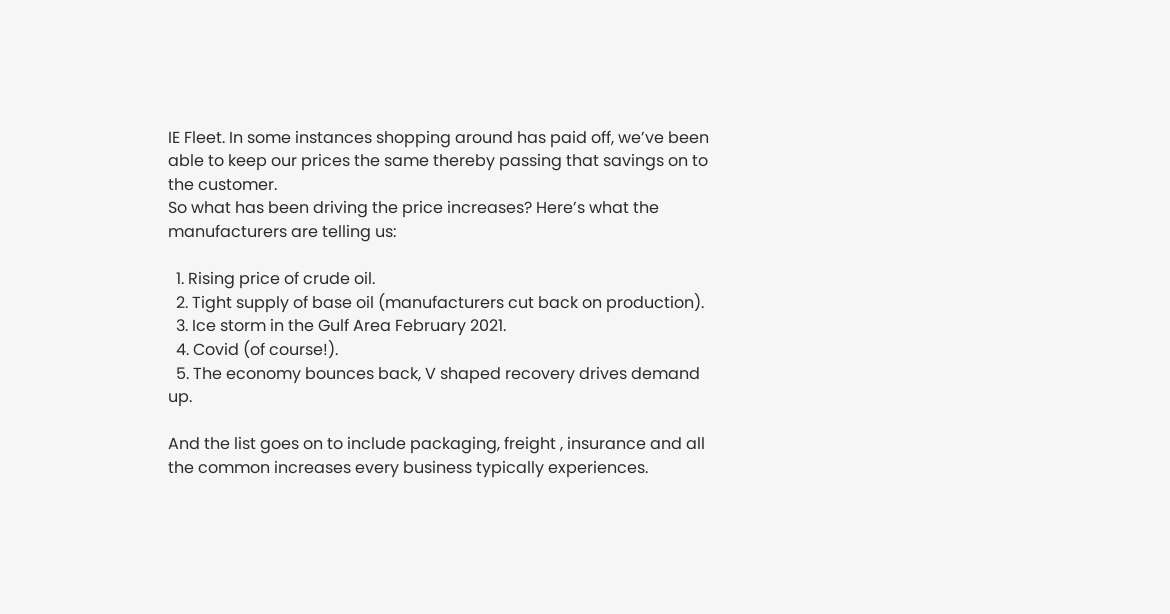IE Fleet. In some instances shopping around has paid off, we’ve been able to keep our prices the same thereby passing that savings on to the customer.
So what has been driving the price increases? Here’s what the manufacturers are telling us:

  1. Rising price of crude oil.
  2. Tight supply of base oil (manufacturers cut back on production).
  3. Ice storm in the Gulf Area February 2021.
  4. Covid (of course!).
  5. The economy bounces back, V shaped recovery drives demand up.

And the list goes on to include packaging, freight , insurance and all the common increases every business typically experiences.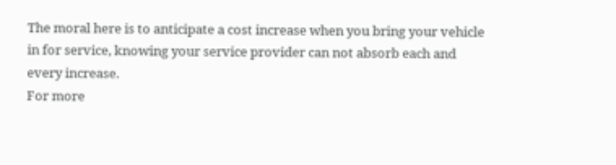The moral here is to anticipate a cost increase when you bring your vehicle in for service, knowing your service provider can not absorb each and every increase.
For more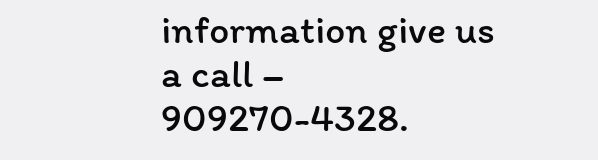information give us a call – 909270-4328.